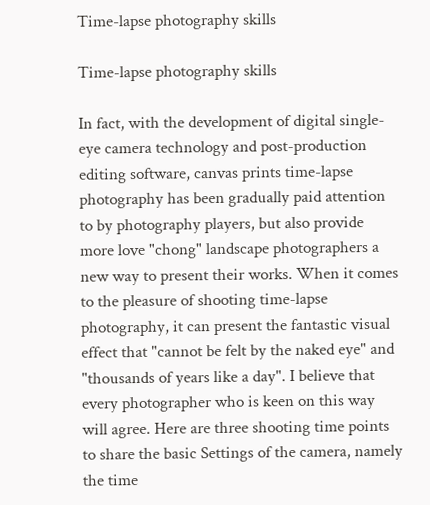Time-lapse photography skills

Time-lapse photography skills

In fact, with the development of digital single-eye camera technology and post-production editing software, canvas prints time-lapse photography has been gradually paid attention to by photography players, but also provide more love "chong" landscape photographers a new way to present their works. When it comes to the pleasure of shooting time-lapse photography, it can present the fantastic visual effect that "cannot be felt by the naked eye" and "thousands of years like a day". I believe that every photographer who is keen on this way will agree. Here are three shooting time points to share the basic Settings of the camera, namely the time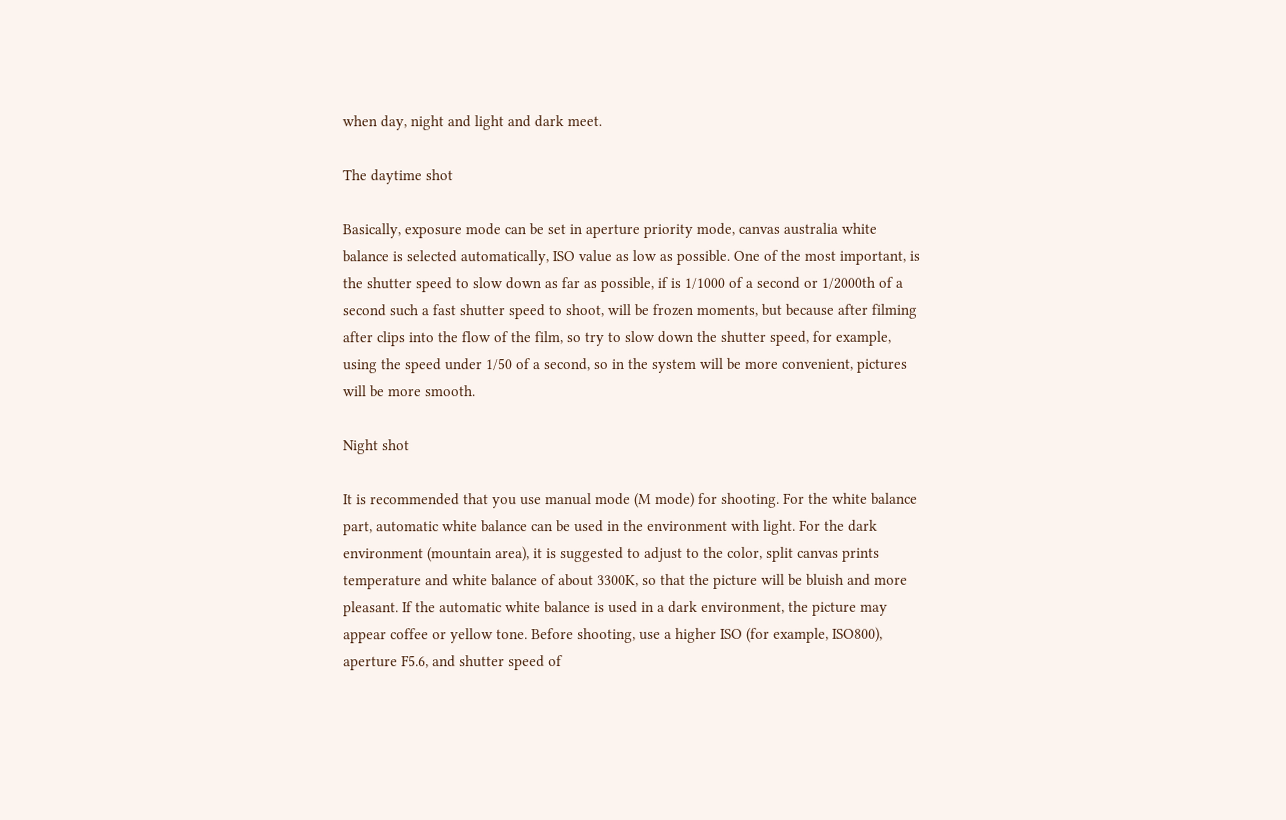when day, night and light and dark meet.

The daytime shot

Basically, exposure mode can be set in aperture priority mode, canvas australia white balance is selected automatically, ISO value as low as possible. One of the most important, is the shutter speed to slow down as far as possible, if is 1/1000 of a second or 1/2000th of a second such a fast shutter speed to shoot, will be frozen moments, but because after filming after clips into the flow of the film, so try to slow down the shutter speed, for example, using the speed under 1/50 of a second, so in the system will be more convenient, pictures will be more smooth.

Night shot

It is recommended that you use manual mode (M mode) for shooting. For the white balance part, automatic white balance can be used in the environment with light. For the dark environment (mountain area), it is suggested to adjust to the color, split canvas prints temperature and white balance of about 3300K, so that the picture will be bluish and more pleasant. If the automatic white balance is used in a dark environment, the picture may appear coffee or yellow tone. Before shooting, use a higher ISO (for example, ISO800), aperture F5.6, and shutter speed of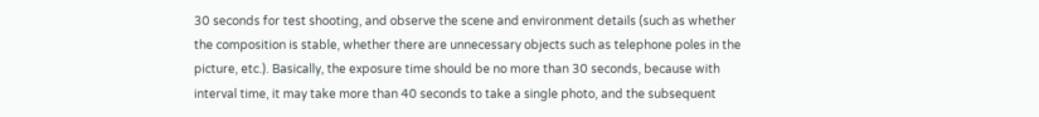30 seconds for test shooting, and observe the scene and environment details (such as whether the composition is stable, whether there are unnecessary objects such as telephone poles in the picture, etc.). Basically, the exposure time should be no more than 30 seconds, because with interval time, it may take more than 40 seconds to take a single photo, and the subsequent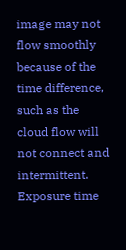image may not flow smoothly because of the time difference, such as the cloud flow will not connect and intermittent. Exposure time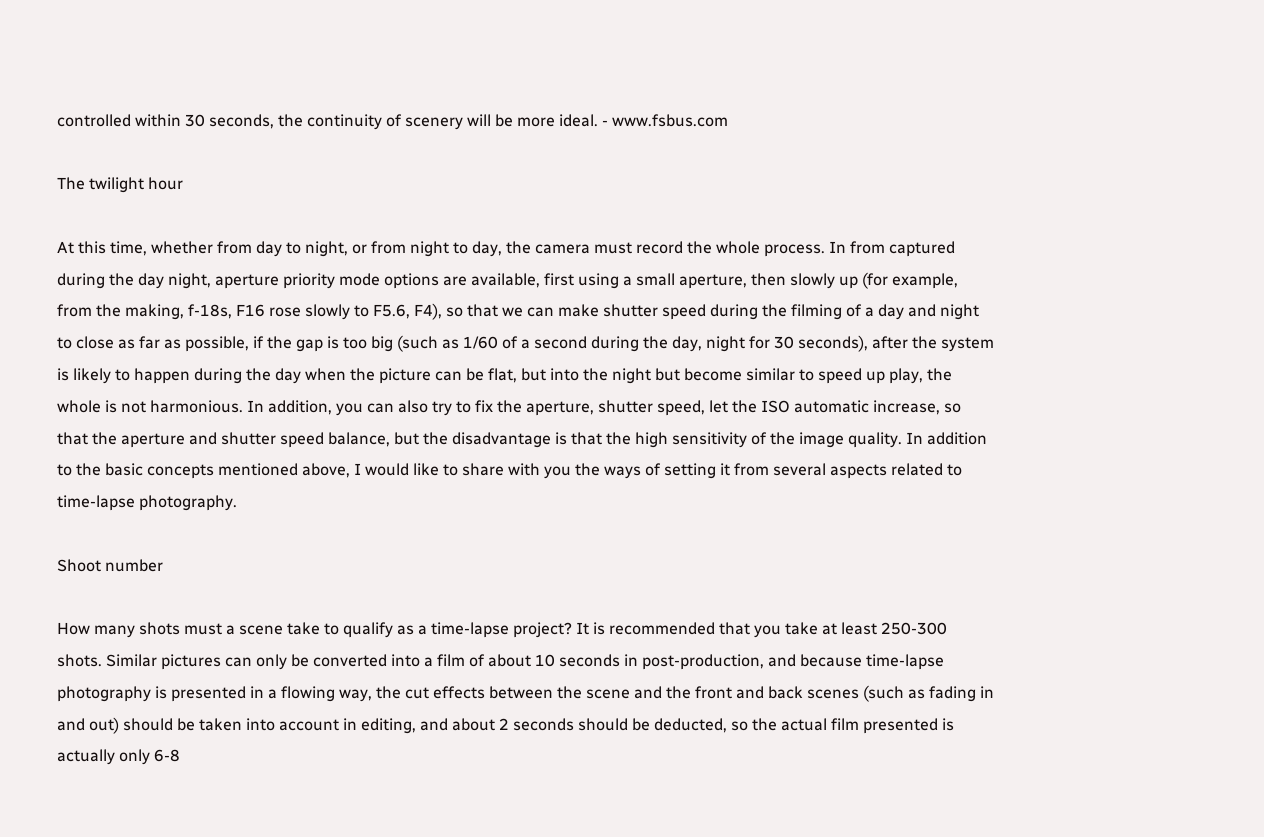controlled within 30 seconds, the continuity of scenery will be more ideal. - www.fsbus.com

The twilight hour

At this time, whether from day to night, or from night to day, the camera must record the whole process. In from captured during the day night, aperture priority mode options are available, first using a small aperture, then slowly up (for example, from the making, f-18s, F16 rose slowly to F5.6, F4), so that we can make shutter speed during the filming of a day and night to close as far as possible, if the gap is too big (such as 1/60 of a second during the day, night for 30 seconds), after the system is likely to happen during the day when the picture can be flat, but into the night but become similar to speed up play, the whole is not harmonious. In addition, you can also try to fix the aperture, shutter speed, let the ISO automatic increase, so that the aperture and shutter speed balance, but the disadvantage is that the high sensitivity of the image quality. In addition to the basic concepts mentioned above, I would like to share with you the ways of setting it from several aspects related to time-lapse photography.

Shoot number

How many shots must a scene take to qualify as a time-lapse project? It is recommended that you take at least 250-300 shots. Similar pictures can only be converted into a film of about 10 seconds in post-production, and because time-lapse photography is presented in a flowing way, the cut effects between the scene and the front and back scenes (such as fading in and out) should be taken into account in editing, and about 2 seconds should be deducted, so the actual film presented is actually only 6-8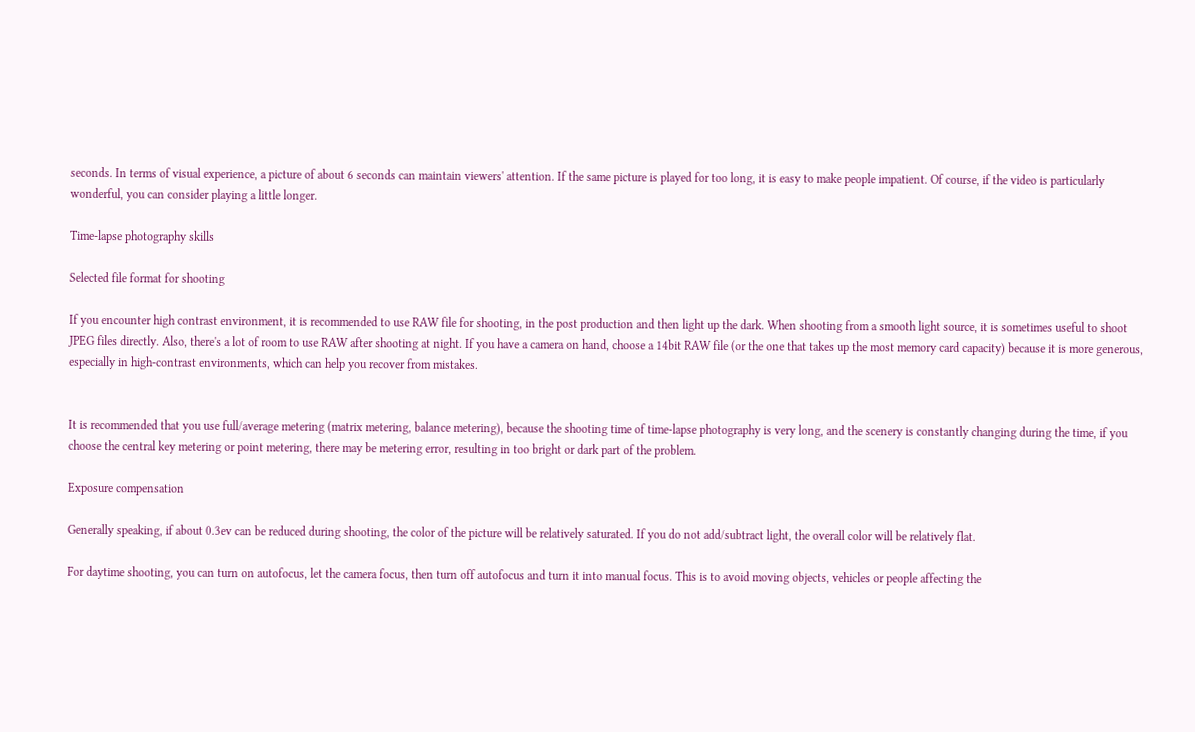seconds. In terms of visual experience, a picture of about 6 seconds can maintain viewers' attention. If the same picture is played for too long, it is easy to make people impatient. Of course, if the video is particularly wonderful, you can consider playing a little longer.

Time-lapse photography skills

Selected file format for shooting

If you encounter high contrast environment, it is recommended to use RAW file for shooting, in the post production and then light up the dark. When shooting from a smooth light source, it is sometimes useful to shoot JPEG files directly. Also, there's a lot of room to use RAW after shooting at night. If you have a camera on hand, choose a 14bit RAW file (or the one that takes up the most memory card capacity) because it is more generous, especially in high-contrast environments, which can help you recover from mistakes.


It is recommended that you use full/average metering (matrix metering, balance metering), because the shooting time of time-lapse photography is very long, and the scenery is constantly changing during the time, if you choose the central key metering or point metering, there may be metering error, resulting in too bright or dark part of the problem.

Exposure compensation

Generally speaking, if about 0.3ev can be reduced during shooting, the color of the picture will be relatively saturated. If you do not add/subtract light, the overall color will be relatively flat.

For daytime shooting, you can turn on autofocus, let the camera focus, then turn off autofocus and turn it into manual focus. This is to avoid moving objects, vehicles or people affecting the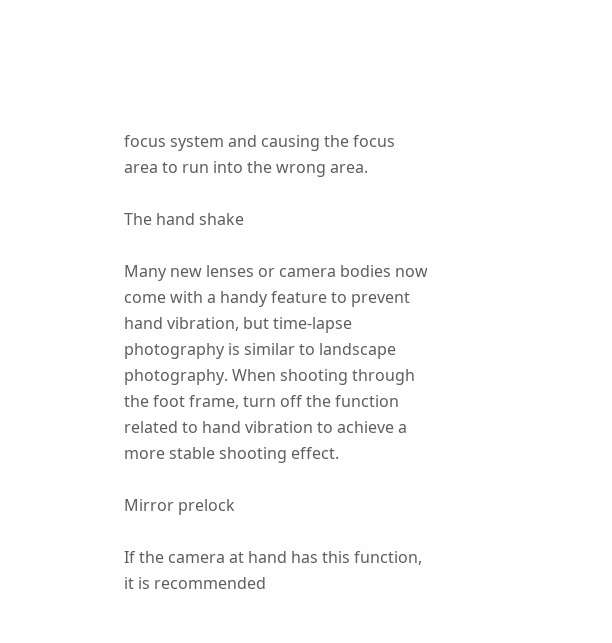focus system and causing the focus area to run into the wrong area.

The hand shake

Many new lenses or camera bodies now come with a handy feature to prevent hand vibration, but time-lapse photography is similar to landscape photography. When shooting through the foot frame, turn off the function related to hand vibration to achieve a more stable shooting effect.

Mirror prelock

If the camera at hand has this function, it is recommended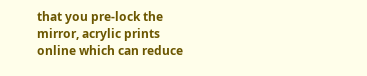that you pre-lock the mirror, acrylic prints online which can reduce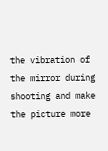the vibration of the mirror during shooting and make the picture more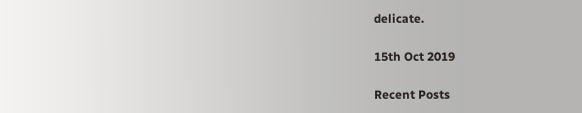delicate.

15th Oct 2019

Recent Posts